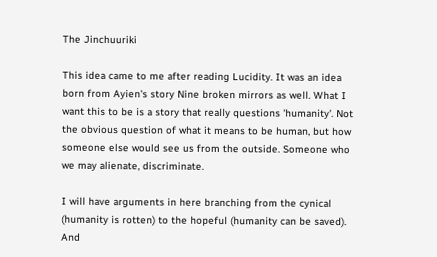The Jinchuuriki

This idea came to me after reading Lucidity. It was an idea born from Ayien's story Nine broken mirrors as well. What I want this to be is a story that really questions 'humanity'. Not the obvious question of what it means to be human, but how someone else would see us from the outside. Someone who we may alienate, discriminate.

I will have arguments in here branching from the cynical (humanity is rotten) to the hopeful (humanity can be saved). And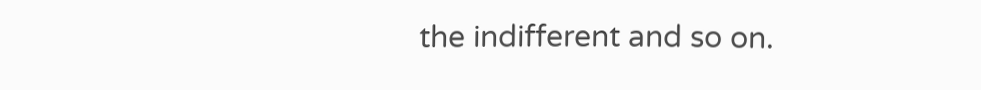the indifferent and so on.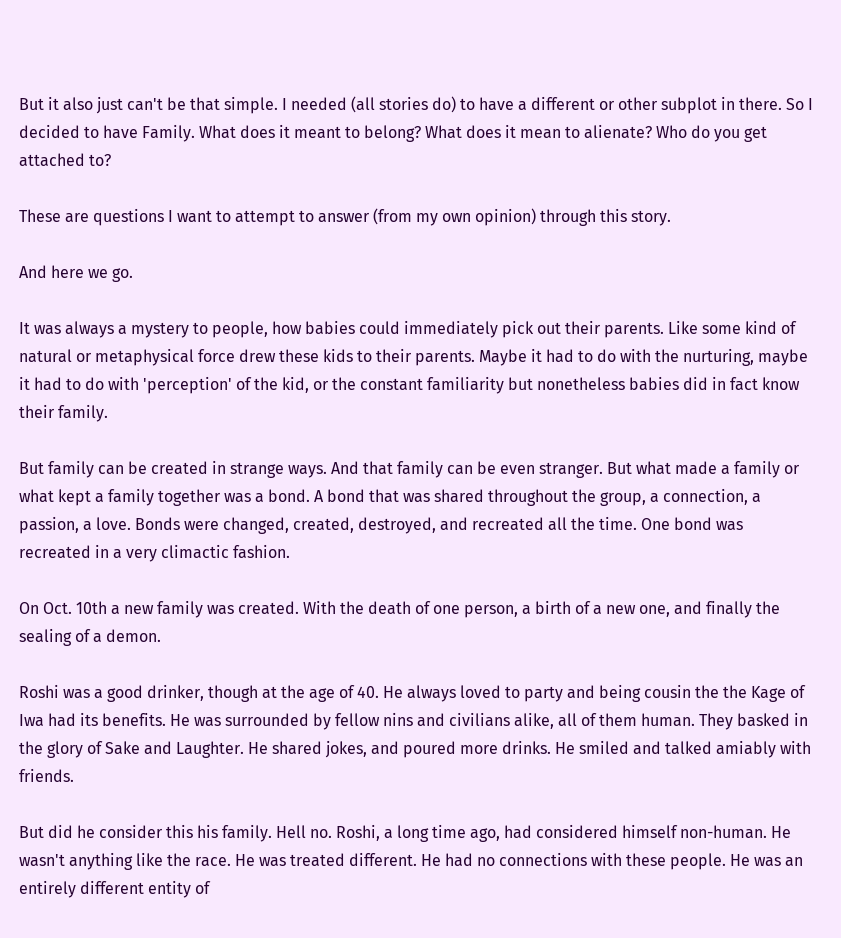But it also just can't be that simple. I needed (all stories do) to have a different or other subplot in there. So I decided to have Family. What does it meant to belong? What does it mean to alienate? Who do you get attached to?

These are questions I want to attempt to answer (from my own opinion) through this story.

And here we go.

It was always a mystery to people, how babies could immediately pick out their parents. Like some kind of natural or metaphysical force drew these kids to their parents. Maybe it had to do with the nurturing, maybe it had to do with 'perception' of the kid, or the constant familiarity but nonetheless babies did in fact know their family.

But family can be created in strange ways. And that family can be even stranger. But what made a family or what kept a family together was a bond. A bond that was shared throughout the group, a connection, a passion, a love. Bonds were changed, created, destroyed, and recreated all the time. One bond was recreated in a very climactic fashion.

On Oct. 10th a new family was created. With the death of one person, a birth of a new one, and finally the sealing of a demon.

Roshi was a good drinker, though at the age of 40. He always loved to party and being cousin the the Kage of Iwa had its benefits. He was surrounded by fellow nins and civilians alike, all of them human. They basked in the glory of Sake and Laughter. He shared jokes, and poured more drinks. He smiled and talked amiably with friends.

But did he consider this his family. Hell no. Roshi, a long time ago, had considered himself non-human. He wasn't anything like the race. He was treated different. He had no connections with these people. He was an entirely different entity of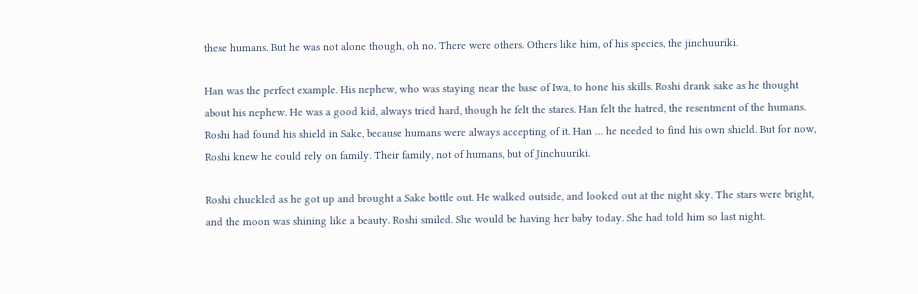these humans. But he was not alone though, oh no. There were others. Others like him, of his species, the jinchuuriki.

Han was the perfect example. His nephew, who was staying near the base of Iwa, to hone his skills. Roshi drank sake as he thought about his nephew. He was a good kid, always tried hard, though he felt the stares. Han felt the hatred, the resentment of the humans. Roshi had found his shield in Sake, because humans were always accepting of it. Han … he needed to find his own shield. But for now, Roshi knew he could rely on family. Their family, not of humans, but of Jinchuuriki.

Roshi chuckled as he got up and brought a Sake bottle out. He walked outside, and looked out at the night sky. The stars were bright, and the moon was shining like a beauty. Roshi smiled. She would be having her baby today. She had told him so last night.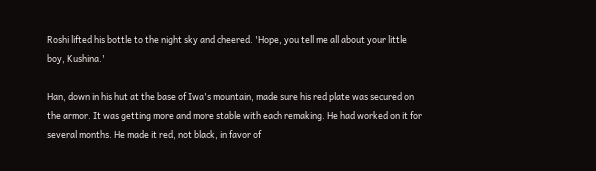Roshi lifted his bottle to the night sky and cheered. 'Hope, you tell me all about your little boy, Kushina.'

Han, down in his hut at the base of Iwa's mountain, made sure his red plate was secured on the armor. It was getting more and more stable with each remaking. He had worked on it for several months. He made it red, not black, in favor of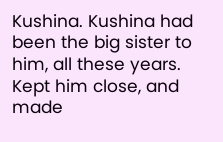Kushina. Kushina had been the big sister to him, all these years. Kept him close, and made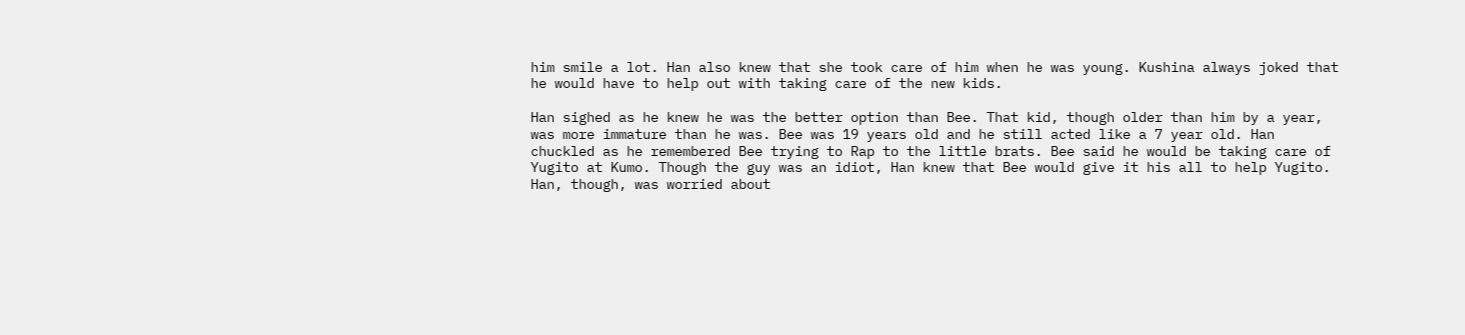him smile a lot. Han also knew that she took care of him when he was young. Kushina always joked that he would have to help out with taking care of the new kids.

Han sighed as he knew he was the better option than Bee. That kid, though older than him by a year, was more immature than he was. Bee was 19 years old and he still acted like a 7 year old. Han chuckled as he remembered Bee trying to Rap to the little brats. Bee said he would be taking care of Yugito at Kumo. Though the guy was an idiot, Han knew that Bee would give it his all to help Yugito. Han, though, was worried about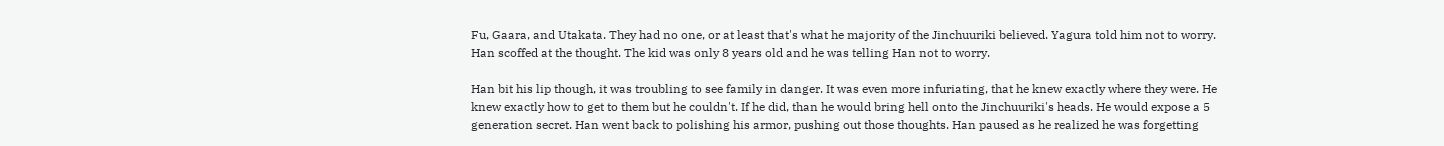Fu, Gaara, and Utakata. They had no one, or at least that's what he majority of the Jinchuuriki believed. Yagura told him not to worry. Han scoffed at the thought. The kid was only 8 years old and he was telling Han not to worry.

Han bit his lip though, it was troubling to see family in danger. It was even more infuriating, that he knew exactly where they were. He knew exactly how to get to them but he couldn't. If he did, than he would bring hell onto the Jinchuuriki's heads. He would expose a 5 generation secret. Han went back to polishing his armor, pushing out those thoughts. Han paused as he realized he was forgetting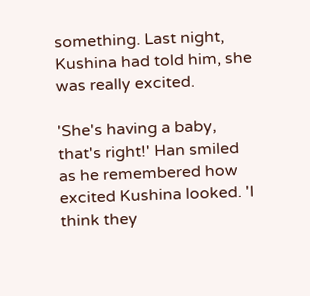something. Last night, Kushina had told him, she was really excited.

'She's having a baby, that's right!' Han smiled as he remembered how excited Kushina looked. 'I think they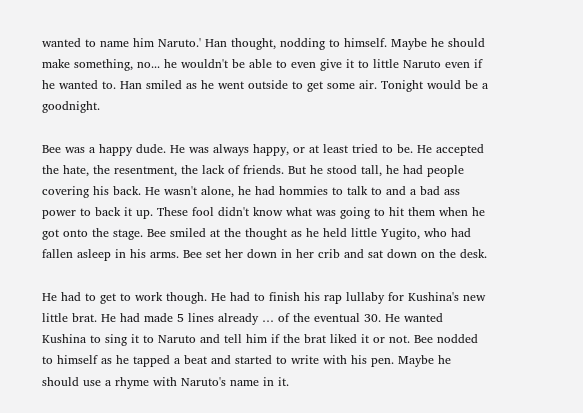wanted to name him Naruto.' Han thought, nodding to himself. Maybe he should make something, no... he wouldn't be able to even give it to little Naruto even if he wanted to. Han smiled as he went outside to get some air. Tonight would be a goodnight.

Bee was a happy dude. He was always happy, or at least tried to be. He accepted the hate, the resentment, the lack of friends. But he stood tall, he had people covering his back. He wasn't alone, he had hommies to talk to and a bad ass power to back it up. These fool didn't know what was going to hit them when he got onto the stage. Bee smiled at the thought as he held little Yugito, who had fallen asleep in his arms. Bee set her down in her crib and sat down on the desk.

He had to get to work though. He had to finish his rap lullaby for Kushina's new little brat. He had made 5 lines already … of the eventual 30. He wanted Kushina to sing it to Naruto and tell him if the brat liked it or not. Bee nodded to himself as he tapped a beat and started to write with his pen. Maybe he should use a rhyme with Naruto's name in it.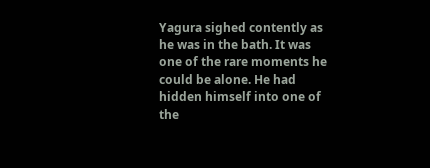Yagura sighed contently as he was in the bath. It was one of the rare moments he could be alone. He had hidden himself into one of the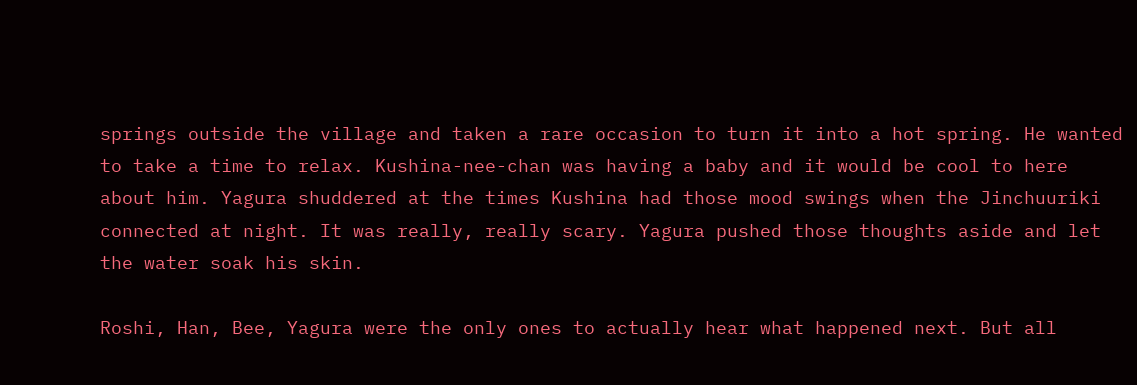springs outside the village and taken a rare occasion to turn it into a hot spring. He wanted to take a time to relax. Kushina-nee-chan was having a baby and it would be cool to here about him. Yagura shuddered at the times Kushina had those mood swings when the Jinchuuriki connected at night. It was really, really scary. Yagura pushed those thoughts aside and let the water soak his skin.

Roshi, Han, Bee, Yagura were the only ones to actually hear what happened next. But all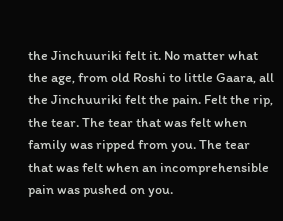the Jinchuuriki felt it. No matter what the age, from old Roshi to little Gaara, all the Jinchuuriki felt the pain. Felt the rip, the tear. The tear that was felt when family was ripped from you. The tear that was felt when an incomprehensible pain was pushed on you.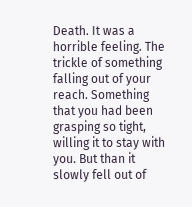Death. It was a horrible feeling. The trickle of something falling out of your reach. Something that you had been grasping so tight, willing it to stay with you. But than it slowly fell out of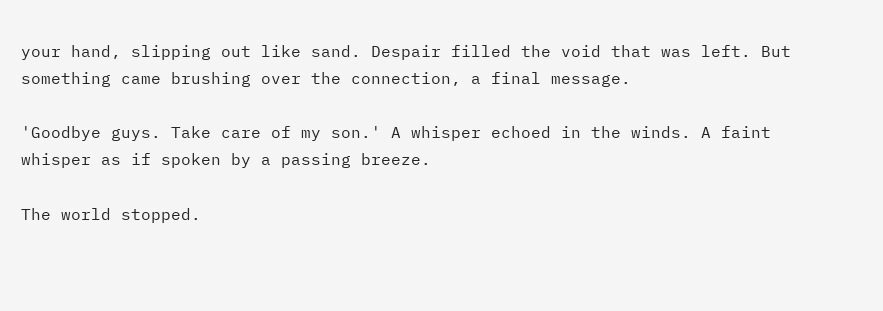your hand, slipping out like sand. Despair filled the void that was left. But something came brushing over the connection, a final message.

'Goodbye guys. Take care of my son.' A whisper echoed in the winds. A faint whisper as if spoken by a passing breeze.

The world stopped.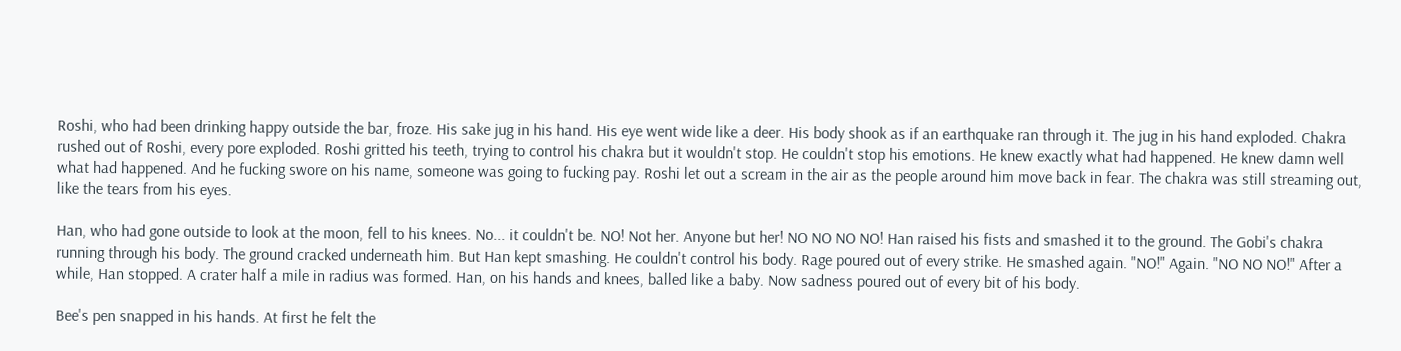Roshi, who had been drinking happy outside the bar, froze. His sake jug in his hand. His eye went wide like a deer. His body shook as if an earthquake ran through it. The jug in his hand exploded. Chakra rushed out of Roshi, every pore exploded. Roshi gritted his teeth, trying to control his chakra but it wouldn't stop. He couldn't stop his emotions. He knew exactly what had happened. He knew damn well what had happened. And he fucking swore on his name, someone was going to fucking pay. Roshi let out a scream in the air as the people around him move back in fear. The chakra was still streaming out, like the tears from his eyes.

Han, who had gone outside to look at the moon, fell to his knees. No... it couldn't be. NO! Not her. Anyone but her! NO NO NO NO! Han raised his fists and smashed it to the ground. The Gobi's chakra running through his body. The ground cracked underneath him. But Han kept smashing. He couldn't control his body. Rage poured out of every strike. He smashed again. "NO!" Again. "NO NO NO!" After a while, Han stopped. A crater half a mile in radius was formed. Han, on his hands and knees, balled like a baby. Now sadness poured out of every bit of his body.

Bee's pen snapped in his hands. At first he felt the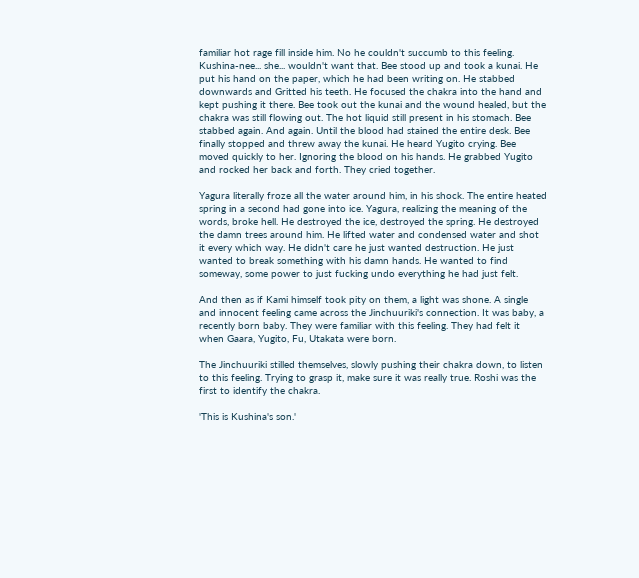familiar hot rage fill inside him. No he couldn't succumb to this feeling. Kushina-nee... she... wouldn't want that. Bee stood up and took a kunai. He put his hand on the paper, which he had been writing on. He stabbed downwards and Gritted his teeth. He focused the chakra into the hand and kept pushing it there. Bee took out the kunai and the wound healed, but the chakra was still flowing out. The hot liquid still present in his stomach. Bee stabbed again. And again. Until the blood had stained the entire desk. Bee finally stopped and threw away the kunai. He heard Yugito crying. Bee moved quickly to her. Ignoring the blood on his hands. He grabbed Yugito and rocked her back and forth. They cried together.

Yagura literally froze all the water around him, in his shock. The entire heated spring in a second had gone into ice. Yagura, realizing the meaning of the words, broke hell. He destroyed the ice, destroyed the spring. He destroyed the damn trees around him. He lifted water and condensed water and shot it every which way. He didn't care he just wanted destruction. He just wanted to break something with his damn hands. He wanted to find someway, some power to just fucking undo everything he had just felt.

And then as if Kami himself took pity on them, a light was shone. A single and innocent feeling came across the Jinchuuriki's connection. It was baby, a recently born baby. They were familiar with this feeling. They had felt it when Gaara, Yugito, Fu, Utakata were born.

The Jinchuuriki stilled themselves, slowly pushing their chakra down, to listen to this feeling. Trying to grasp it, make sure it was really true. Roshi was the first to identify the chakra.

'This is Kushina's son.'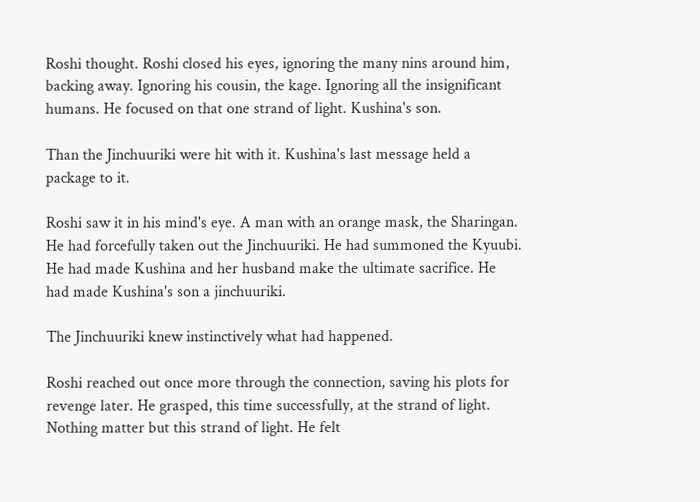Roshi thought. Roshi closed his eyes, ignoring the many nins around him, backing away. Ignoring his cousin, the kage. Ignoring all the insignificant humans. He focused on that one strand of light. Kushina's son.

Than the Jinchuuriki were hit with it. Kushina's last message held a package to it.

Roshi saw it in his mind's eye. A man with an orange mask, the Sharingan. He had forcefully taken out the Jinchuuriki. He had summoned the Kyuubi. He had made Kushina and her husband make the ultimate sacrifice. He had made Kushina's son a jinchuuriki.

The Jinchuuriki knew instinctively what had happened.

Roshi reached out once more through the connection, saving his plots for revenge later. He grasped, this time successfully, at the strand of light. Nothing matter but this strand of light. He felt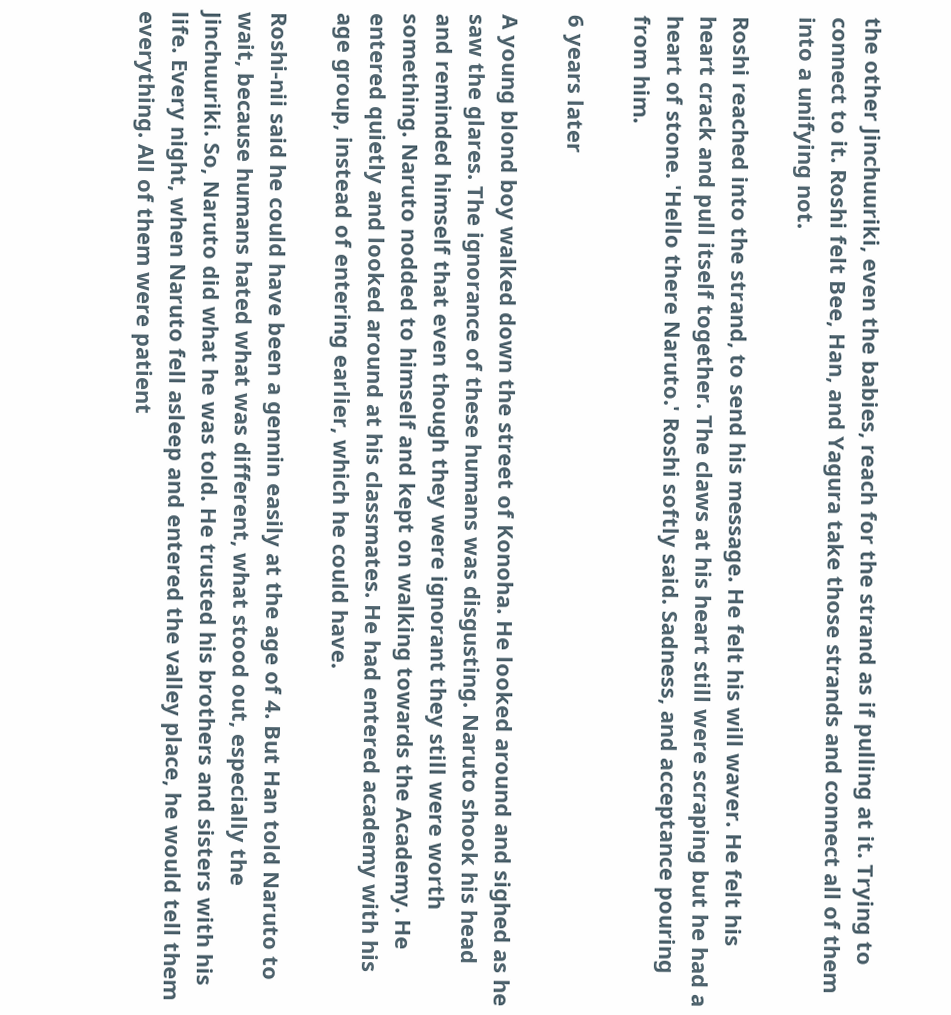the other Jinchuuriki, even the babies, reach for the strand as if pulling at it. Trying to connect to it. Roshi felt Bee, Han, and Yagura take those strands and connect all of them into a unifying not.

Roshi reached into the strand, to send his message. He felt his will waver. He felt his heart crack and pull itself together. The claws at his heart still were scraping but he had a heart of stone. 'Hello there Naruto.' Roshi softly said. Sadness, and acceptance pouring from him.

6 years later

A young blond boy walked down the street of Konoha. He looked around and sighed as he saw the glares. The ignorance of these humans was disgusting. Naruto shook his head and reminded himself that even though they were ignorant they still were worth something. Naruto nodded to himself and kept on walking towards the Academy. He entered quietly and looked around at his classmates. He had entered academy with his age group, instead of entering earlier, which he could have.

Roshi-nii said he could have been a gennin easily at the age of 4. But Han told Naruto to wait, because humans hated what was different, what stood out, especially the Jinchuuriki. So, Naruto did what he was told. He trusted his brothers and sisters with his life. Every night, when Naruto fell asleep and entered the valley place, he would tell them everything. All of them were patient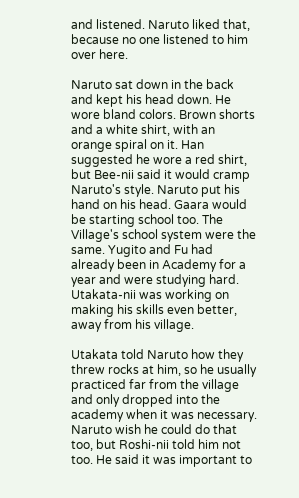and listened. Naruto liked that, because no one listened to him over here.

Naruto sat down in the back and kept his head down. He wore bland colors. Brown shorts and a white shirt, with an orange spiral on it. Han suggested he wore a red shirt, but Bee-nii said it would cramp Naruto's style. Naruto put his hand on his head. Gaara would be starting school too. The Village's school system were the same. Yugito and Fu had already been in Academy for a year and were studying hard. Utakata-nii was working on making his skills even better, away from his village.

Utakata told Naruto how they threw rocks at him, so he usually practiced far from the village and only dropped into the academy when it was necessary. Naruto wish he could do that too, but Roshi-nii told him not too. He said it was important to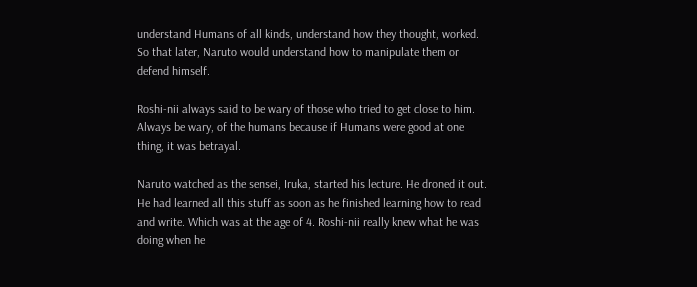understand Humans of all kinds, understand how they thought, worked. So that later, Naruto would understand how to manipulate them or defend himself.

Roshi-nii always said to be wary of those who tried to get close to him. Always be wary, of the humans because if Humans were good at one thing, it was betrayal.

Naruto watched as the sensei, Iruka, started his lecture. He droned it out. He had learned all this stuff as soon as he finished learning how to read and write. Which was at the age of 4. Roshi-nii really knew what he was doing when he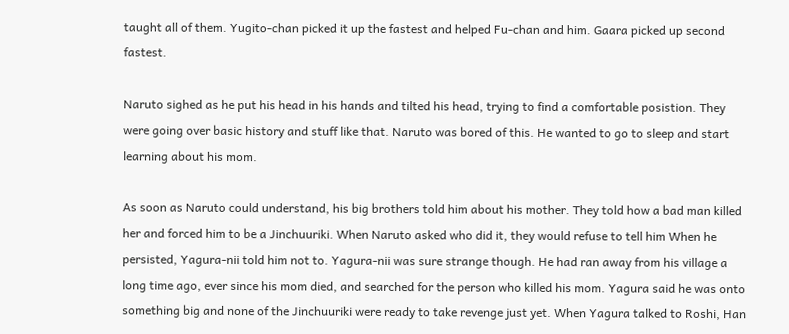taught all of them. Yugito-chan picked it up the fastest and helped Fu-chan and him. Gaara picked up second fastest.

Naruto sighed as he put his head in his hands and tilted his head, trying to find a comfortable posistion. They were going over basic history and stuff like that. Naruto was bored of this. He wanted to go to sleep and start learning about his mom.

As soon as Naruto could understand, his big brothers told him about his mother. They told how a bad man killed her and forced him to be a Jinchuuriki. When Naruto asked who did it, they would refuse to tell him When he persisted, Yagura-nii told him not to. Yagura-nii was sure strange though. He had ran away from his village a long time ago, ever since his mom died, and searched for the person who killed his mom. Yagura said he was onto something big and none of the Jinchuuriki were ready to take revenge just yet. When Yagura talked to Roshi, Han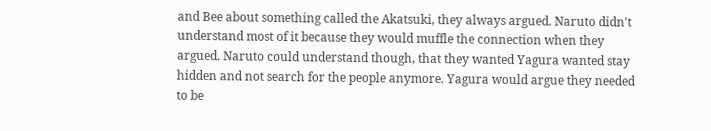and Bee about something called the Akatsuki, they always argued. Naruto didn't understand most of it because they would muffle the connection when they argued. Naruto could understand though, that they wanted Yagura wanted stay hidden and not search for the people anymore. Yagura would argue they needed to be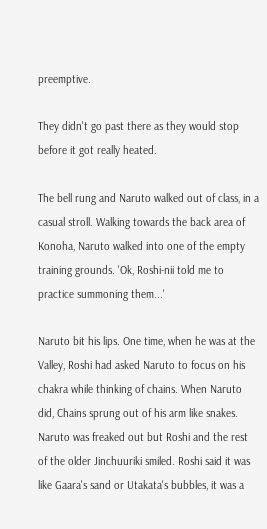preemptive.

They didn't go past there as they would stop before it got really heated.

The bell rung and Naruto walked out of class, in a casual stroll. Walking towards the back area of Konoha, Naruto walked into one of the empty training grounds. 'Ok, Roshi-nii told me to practice summoning them...'

Naruto bit his lips. One time, when he was at the Valley, Roshi had asked Naruto to focus on his chakra while thinking of chains. When Naruto did, Chains sprung out of his arm like snakes. Naruto was freaked out but Roshi and the rest of the older Jinchuuriki smiled. Roshi said it was like Gaara's sand or Utakata's bubbles, it was a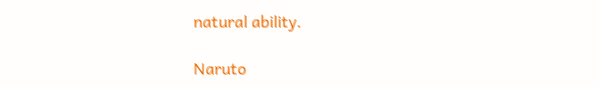natural ability.

Naruto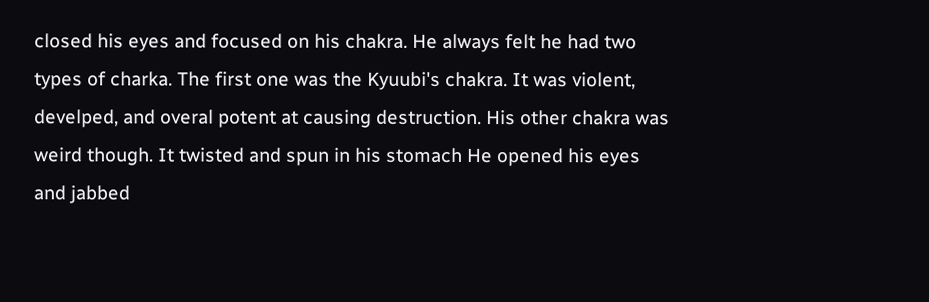closed his eyes and focused on his chakra. He always felt he had two types of charka. The first one was the Kyuubi's chakra. It was violent, develped, and overal potent at causing destruction. His other chakra was weird though. It twisted and spun in his stomach He opened his eyes and jabbed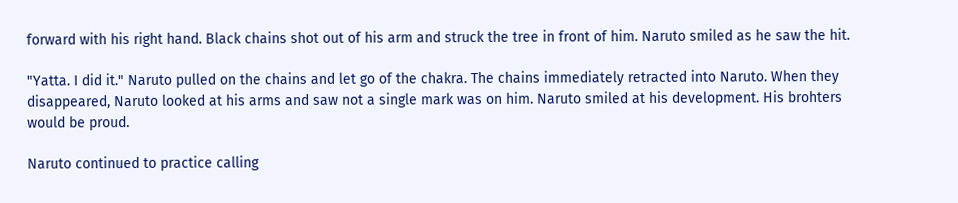forward with his right hand. Black chains shot out of his arm and struck the tree in front of him. Naruto smiled as he saw the hit.

"Yatta. I did it." Naruto pulled on the chains and let go of the chakra. The chains immediately retracted into Naruto. When they disappeared, Naruto looked at his arms and saw not a single mark was on him. Naruto smiled at his development. His brohters would be proud.

Naruto continued to practice calling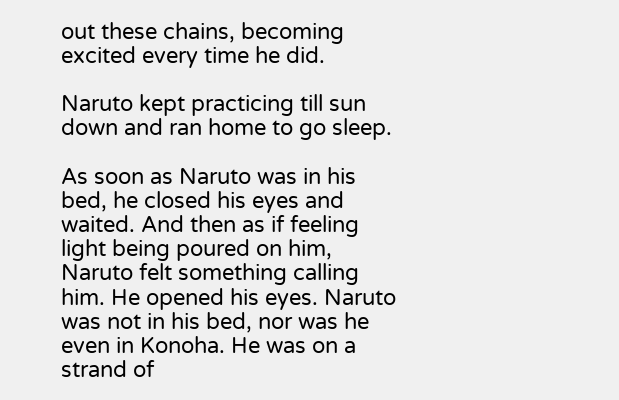out these chains, becoming excited every time he did.

Naruto kept practicing till sun down and ran home to go sleep.

As soon as Naruto was in his bed, he closed his eyes and waited. And then as if feeling light being poured on him, Naruto felt something calling him. He opened his eyes. Naruto was not in his bed, nor was he even in Konoha. He was on a strand of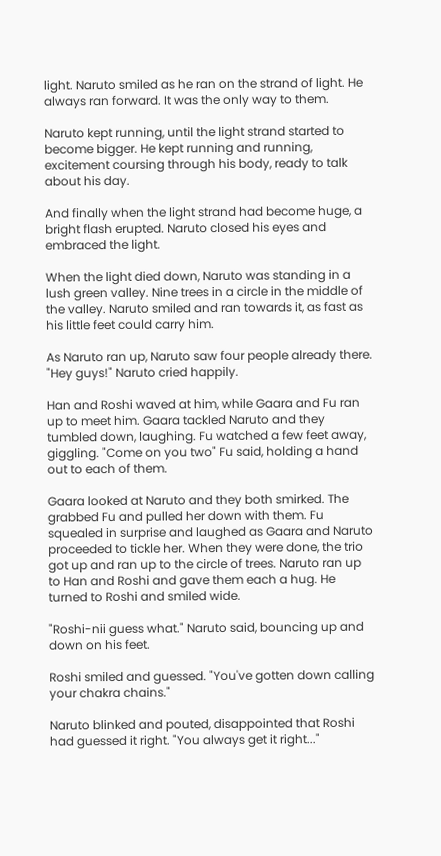light. Naruto smiled as he ran on the strand of light. He always ran forward. It was the only way to them.

Naruto kept running, until the light strand started to become bigger. He kept running and running, excitement coursing through his body, ready to talk about his day.

And finally when the light strand had become huge, a bright flash erupted. Naruto closed his eyes and embraced the light.

When the light died down, Naruto was standing in a lush green valley. Nine trees in a circle in the middle of the valley. Naruto smiled and ran towards it, as fast as his little feet could carry him.

As Naruto ran up, Naruto saw four people already there. "Hey guys!" Naruto cried happily.

Han and Roshi waved at him, while Gaara and Fu ran up to meet him. Gaara tackled Naruto and they tumbled down, laughing. Fu watched a few feet away, giggling. "Come on you two" Fu said, holding a hand out to each of them.

Gaara looked at Naruto and they both smirked. The grabbed Fu and pulled her down with them. Fu squealed in surprise and laughed as Gaara and Naruto proceeded to tickle her. When they were done, the trio got up and ran up to the circle of trees. Naruto ran up to Han and Roshi and gave them each a hug. He turned to Roshi and smiled wide.

"Roshi-nii guess what." Naruto said, bouncing up and down on his feet.

Roshi smiled and guessed. "You've gotten down calling your chakra chains."

Naruto blinked and pouted, disappointed that Roshi had guessed it right. "You always get it right..."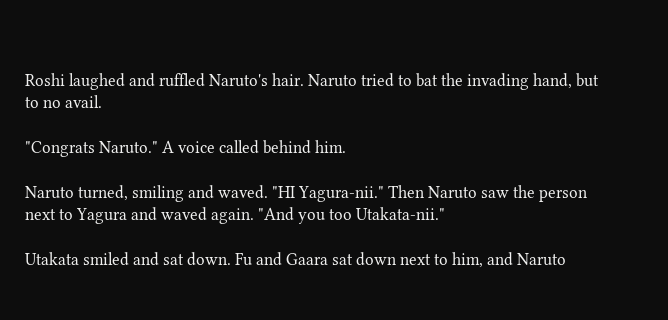Roshi laughed and ruffled Naruto's hair. Naruto tried to bat the invading hand, but to no avail.

"Congrats Naruto." A voice called behind him.

Naruto turned, smiling and waved. "HI Yagura-nii." Then Naruto saw the person next to Yagura and waved again. "And you too Utakata-nii."

Utakata smiled and sat down. Fu and Gaara sat down next to him, and Naruto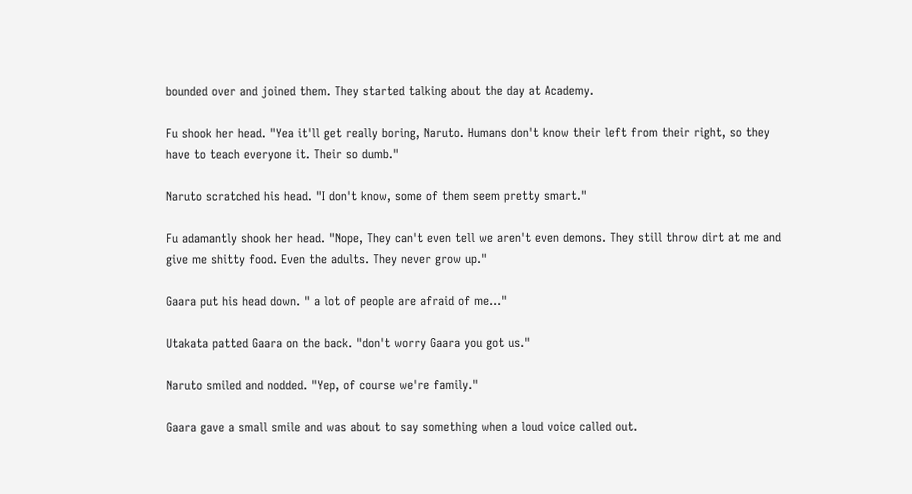bounded over and joined them. They started talking about the day at Academy.

Fu shook her head. "Yea it'll get really boring, Naruto. Humans don't know their left from their right, so they have to teach everyone it. Their so dumb."

Naruto scratched his head. "I don't know, some of them seem pretty smart."

Fu adamantly shook her head. "Nope, They can't even tell we aren't even demons. They still throw dirt at me and give me shitty food. Even the adults. They never grow up."

Gaara put his head down. " a lot of people are afraid of me..."

Utakata patted Gaara on the back. "don't worry Gaara you got us."

Naruto smiled and nodded. "Yep, of course we're family."

Gaara gave a small smile and was about to say something when a loud voice called out.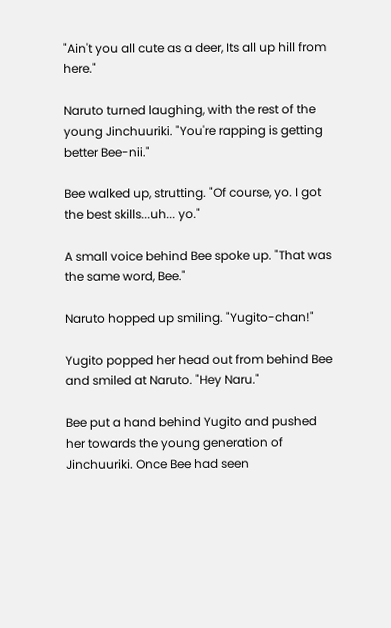"Ain't you all cute as a deer, Its all up hill from here."

Naruto turned laughing, with the rest of the young Jinchuuriki. "You're rapping is getting better Bee-nii."

Bee walked up, strutting. "Of course, yo. I got the best skills...uh... yo."

A small voice behind Bee spoke up. "That was the same word, Bee."

Naruto hopped up smiling. "Yugito-chan!"

Yugito popped her head out from behind Bee and smiled at Naruto. "Hey Naru."

Bee put a hand behind Yugito and pushed her towards the young generation of Jinchuuriki. Once Bee had seen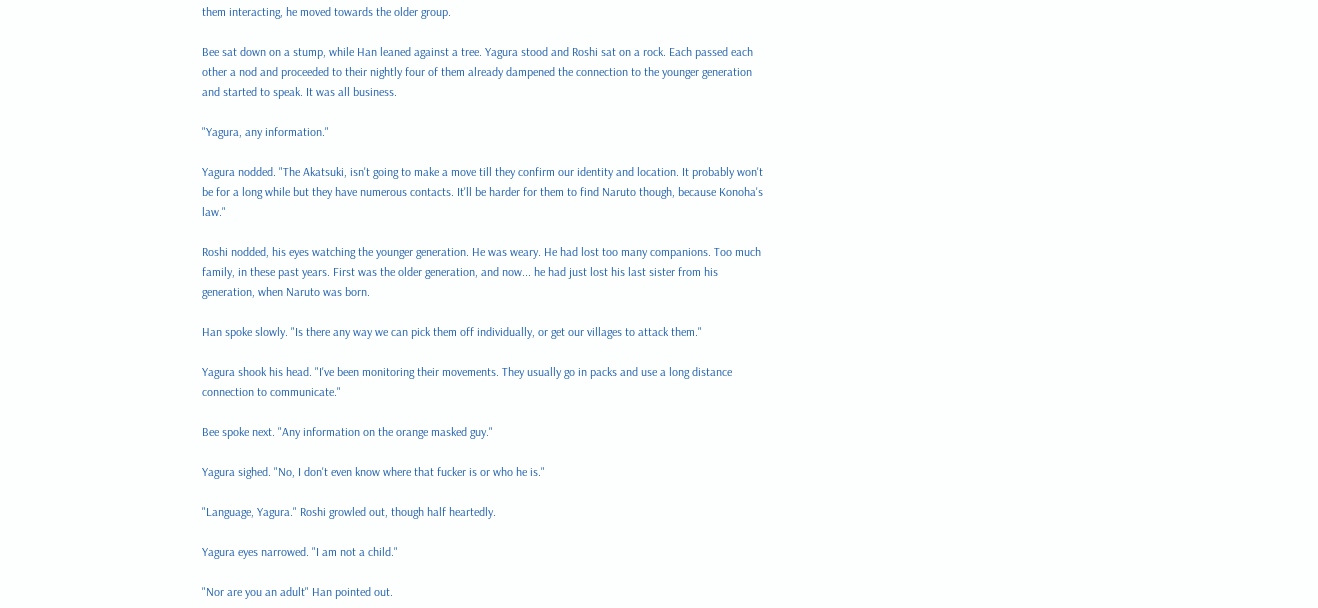them interacting, he moved towards the older group.

Bee sat down on a stump, while Han leaned against a tree. Yagura stood and Roshi sat on a rock. Each passed each other a nod and proceeded to their nightly four of them already dampened the connection to the younger generation and started to speak. It was all business.

"Yagura, any information."

Yagura nodded. "The Akatsuki, isn't going to make a move till they confirm our identity and location. It probably won't be for a long while but they have numerous contacts. It'll be harder for them to find Naruto though, because Konoha's law."

Roshi nodded, his eyes watching the younger generation. He was weary. He had lost too many companions. Too much family, in these past years. First was the older generation, and now... he had just lost his last sister from his generation, when Naruto was born.

Han spoke slowly. "Is there any way we can pick them off individually, or get our villages to attack them."

Yagura shook his head. "I've been monitoring their movements. They usually go in packs and use a long distance connection to communicate."

Bee spoke next. "Any information on the orange masked guy."

Yagura sighed. "No, I don't even know where that fucker is or who he is."

"Language, Yagura." Roshi growled out, though half heartedly.

Yagura eyes narrowed. "I am not a child."

"Nor are you an adult" Han pointed out.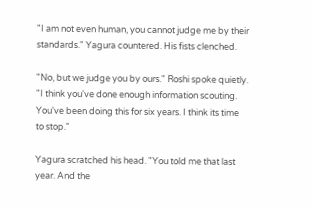"I am not even human, you cannot judge me by their standards." Yagura countered. His fists clenched.

"No, but we judge you by ours." Roshi spoke quietly. "I think you've done enough information scouting. You've been doing this for six years. I think its time to stop."

Yagura scratched his head. "You told me that last year. And the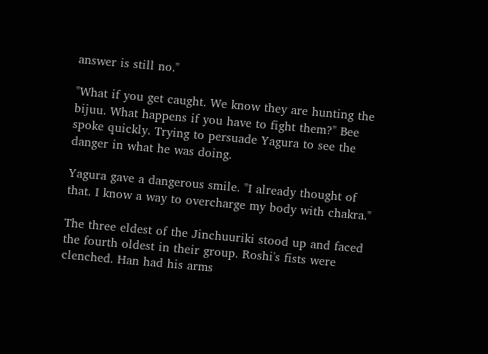answer is still no."

"What if you get caught. We know they are hunting the bijuu. What happens if you have to fight them?" Bee spoke quickly. Trying to persuade Yagura to see the danger in what he was doing.

Yagura gave a dangerous smile. "I already thought of that. I know a way to overcharge my body with chakra."

The three eldest of the Jinchuuriki stood up and faced the fourth oldest in their group. Roshi's fists were clenched. Han had his arms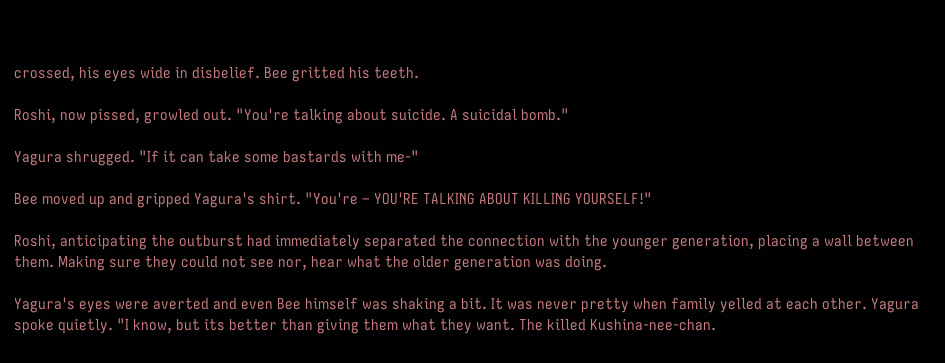crossed, his eyes wide in disbelief. Bee gritted his teeth.

Roshi, now pissed, growled out. "You're talking about suicide. A suicidal bomb."

Yagura shrugged. "If it can take some bastards with me-"

Bee moved up and gripped Yagura's shirt. "You're – YOU'RE TALKING ABOUT KILLING YOURSELF!"

Roshi, anticipating the outburst had immediately separated the connection with the younger generation, placing a wall between them. Making sure they could not see nor, hear what the older generation was doing.

Yagura's eyes were averted and even Bee himself was shaking a bit. It was never pretty when family yelled at each other. Yagura spoke quietly. "I know, but its better than giving them what they want. The killed Kushina-nee-chan.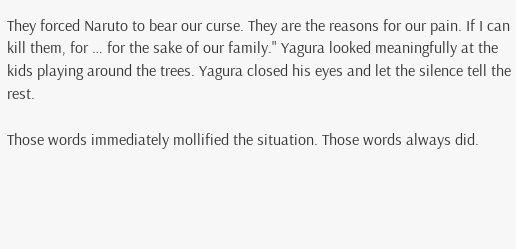They forced Naruto to bear our curse. They are the reasons for our pain. If I can kill them, for … for the sake of our family." Yagura looked meaningfully at the kids playing around the trees. Yagura closed his eyes and let the silence tell the rest.

Those words immediately mollified the situation. Those words always did.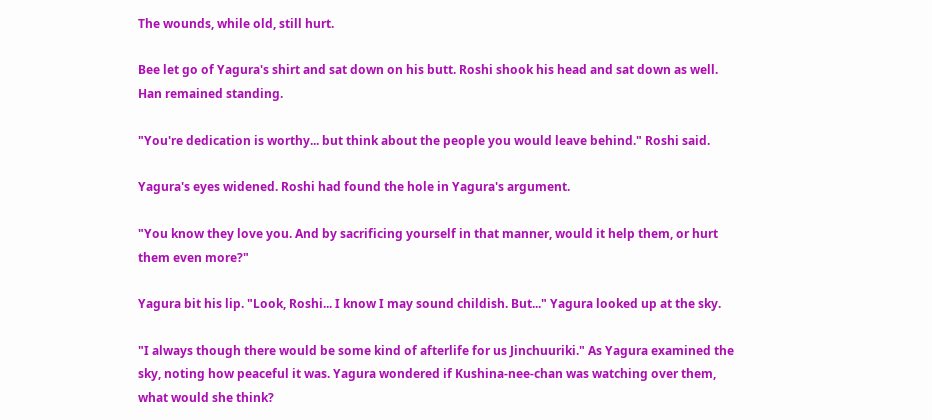The wounds, while old, still hurt.

Bee let go of Yagura's shirt and sat down on his butt. Roshi shook his head and sat down as well. Han remained standing.

"You're dedication is worthy... but think about the people you would leave behind." Roshi said.

Yagura's eyes widened. Roshi had found the hole in Yagura's argument.

"You know they love you. And by sacrificing yourself in that manner, would it help them, or hurt them even more?"

Yagura bit his lip. "Look, Roshi... I know I may sound childish. But..." Yagura looked up at the sky.

"I always though there would be some kind of afterlife for us Jinchuuriki." As Yagura examined the sky, noting how peaceful it was. Yagura wondered if Kushina-nee-chan was watching over them, what would she think?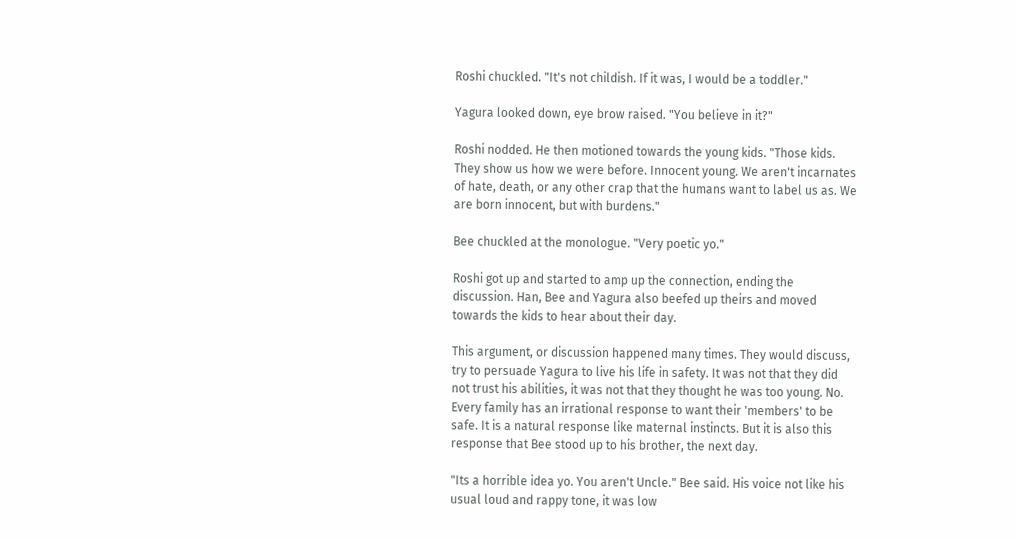Roshi chuckled. "It's not childish. If it was, I would be a toddler."

Yagura looked down, eye brow raised. "You believe in it?"

Roshi nodded. He then motioned towards the young kids. "Those kids. They show us how we were before. Innocent young. We aren't incarnates of hate, death, or any other crap that the humans want to label us as. We are born innocent, but with burdens."

Bee chuckled at the monologue. "Very poetic yo."

Roshi got up and started to amp up the connection, ending the discussion. Han, Bee and Yagura also beefed up theirs and moved towards the kids to hear about their day.

This argument, or discussion happened many times. They would discuss, try to persuade Yagura to live his life in safety. It was not that they did not trust his abilities, it was not that they thought he was too young. No. Every family has an irrational response to want their 'members' to be safe. It is a natural response like maternal instincts. But it is also this response that Bee stood up to his brother, the next day.

"Its a horrible idea yo. You aren't Uncle." Bee said. His voice not like his usual loud and rappy tone, it was low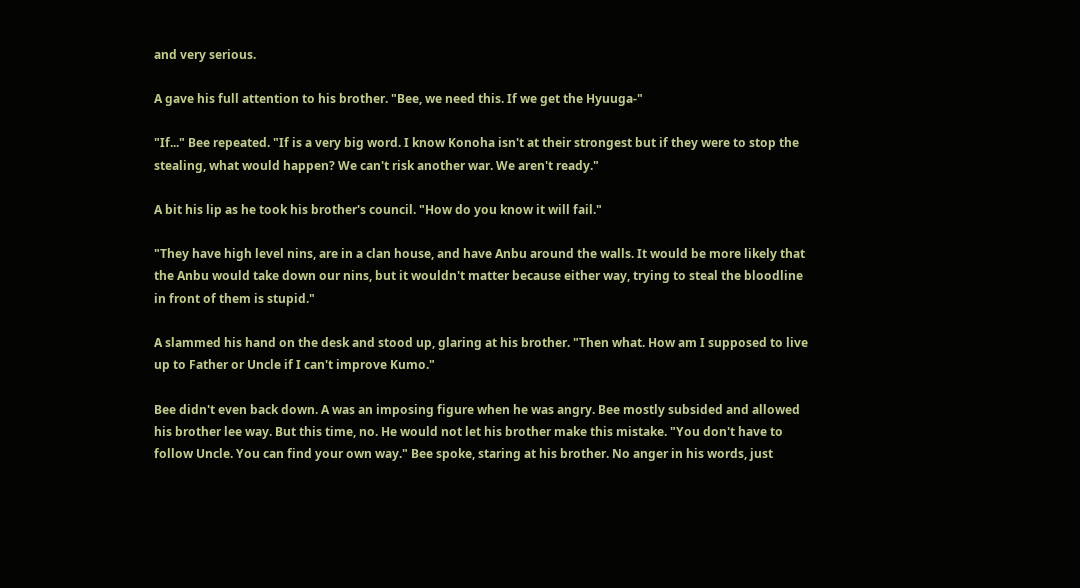and very serious.

A gave his full attention to his brother. "Bee, we need this. If we get the Hyuuga-"

"If..." Bee repeated. "If is a very big word. I know Konoha isn't at their strongest but if they were to stop the stealing, what would happen? We can't risk another war. We aren't ready."

A bit his lip as he took his brother's council. "How do you know it will fail."

"They have high level nins, are in a clan house, and have Anbu around the walls. It would be more likely that the Anbu would take down our nins, but it wouldn't matter because either way, trying to steal the bloodline in front of them is stupid."

A slammed his hand on the desk and stood up, glaring at his brother. "Then what. How am I supposed to live up to Father or Uncle if I can't improve Kumo."

Bee didn't even back down. A was an imposing figure when he was angry. Bee mostly subsided and allowed his brother lee way. But this time, no. He would not let his brother make this mistake. "You don't have to follow Uncle. You can find your own way." Bee spoke, staring at his brother. No anger in his words, just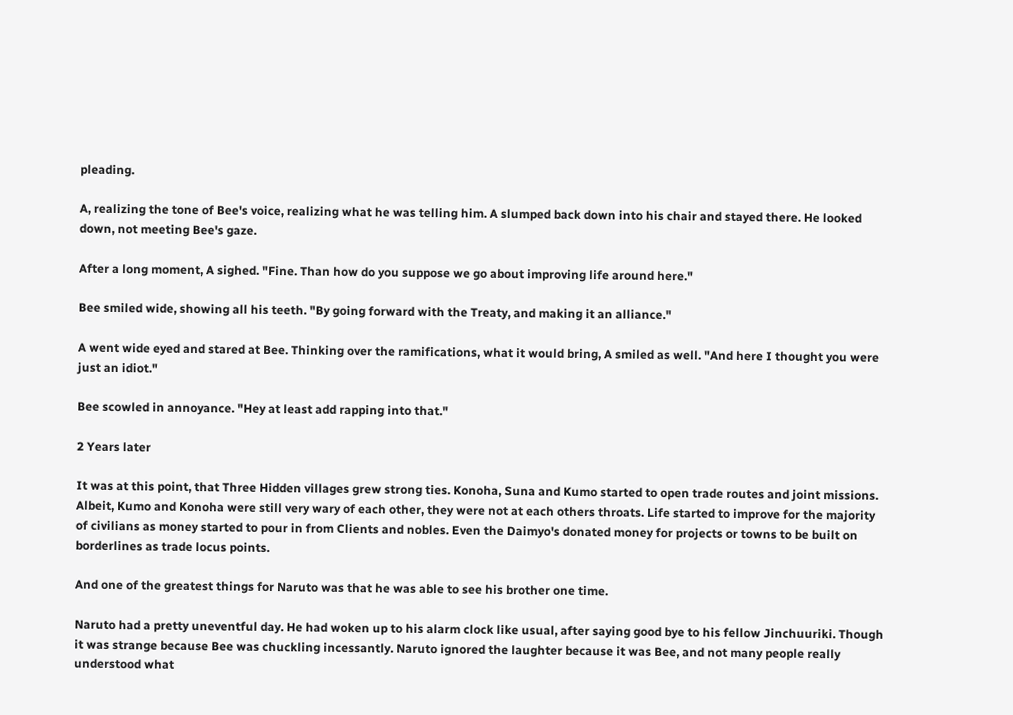pleading.

A, realizing the tone of Bee's voice, realizing what he was telling him. A slumped back down into his chair and stayed there. He looked down, not meeting Bee's gaze.

After a long moment, A sighed. "Fine. Than how do you suppose we go about improving life around here."

Bee smiled wide, showing all his teeth. "By going forward with the Treaty, and making it an alliance."

A went wide eyed and stared at Bee. Thinking over the ramifications, what it would bring, A smiled as well. "And here I thought you were just an idiot."

Bee scowled in annoyance. "Hey at least add rapping into that."

2 Years later

It was at this point, that Three Hidden villages grew strong ties. Konoha, Suna and Kumo started to open trade routes and joint missions. Albeit, Kumo and Konoha were still very wary of each other, they were not at each others throats. Life started to improve for the majority of civilians as money started to pour in from Clients and nobles. Even the Daimyo's donated money for projects or towns to be built on borderlines as trade locus points.

And one of the greatest things for Naruto was that he was able to see his brother one time.

Naruto had a pretty uneventful day. He had woken up to his alarm clock like usual, after saying good bye to his fellow Jinchuuriki. Though it was strange because Bee was chuckling incessantly. Naruto ignored the laughter because it was Bee, and not many people really understood what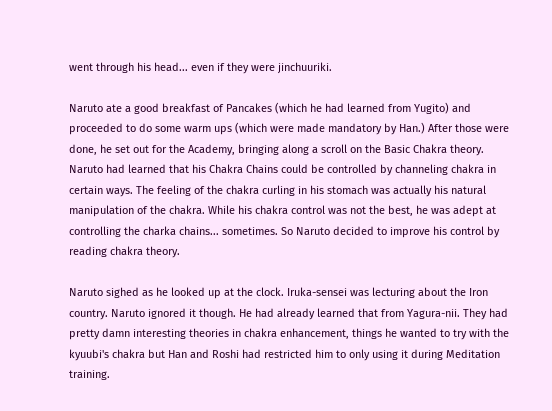went through his head... even if they were jinchuuriki.

Naruto ate a good breakfast of Pancakes (which he had learned from Yugito) and proceeded to do some warm ups (which were made mandatory by Han.) After those were done, he set out for the Academy, bringing along a scroll on the Basic Chakra theory. Naruto had learned that his Chakra Chains could be controlled by channeling chakra in certain ways. The feeling of the chakra curling in his stomach was actually his natural manipulation of the chakra. While his chakra control was not the best, he was adept at controlling the charka chains... sometimes. So Naruto decided to improve his control by reading chakra theory.

Naruto sighed as he looked up at the clock. Iruka-sensei was lecturing about the Iron country. Naruto ignored it though. He had already learned that from Yagura-nii. They had pretty damn interesting theories in chakra enhancement, things he wanted to try with the kyuubi's chakra but Han and Roshi had restricted him to only using it during Meditation training.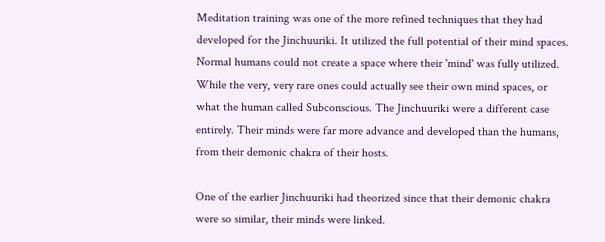Meditation training was one of the more refined techniques that they had developed for the Jinchuuriki. It utilized the full potential of their mind spaces. Normal humans could not create a space where their 'mind' was fully utilized. While the very, very rare ones could actually see their own mind spaces, or what the human called Subconscious. The Jinchuuriki were a different case entirely. Their minds were far more advance and developed than the humans, from their demonic chakra of their hosts.

One of the earlier Jinchuuriki had theorized since that their demonic chakra were so similar, their minds were linked.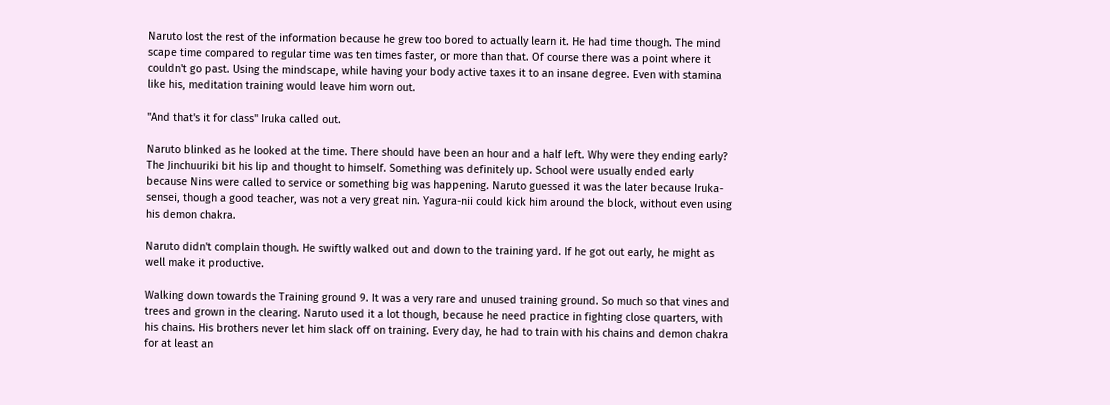Naruto lost the rest of the information because he grew too bored to actually learn it. He had time though. The mind scape time compared to regular time was ten times faster, or more than that. Of course there was a point where it couldn't go past. Using the mindscape, while having your body active taxes it to an insane degree. Even with stamina like his, meditation training would leave him worn out.

"And that's it for class" Iruka called out.

Naruto blinked as he looked at the time. There should have been an hour and a half left. Why were they ending early? The Jinchuuriki bit his lip and thought to himself. Something was definitely up. School were usually ended early because Nins were called to service or something big was happening. Naruto guessed it was the later because Iruka-sensei, though a good teacher, was not a very great nin. Yagura-nii could kick him around the block, without even using his demon chakra.

Naruto didn't complain though. He swiftly walked out and down to the training yard. If he got out early, he might as well make it productive.

Walking down towards the Training ground 9. It was a very rare and unused training ground. So much so that vines and trees and grown in the clearing. Naruto used it a lot though, because he need practice in fighting close quarters, with his chains. His brothers never let him slack off on training. Every day, he had to train with his chains and demon chakra for at least an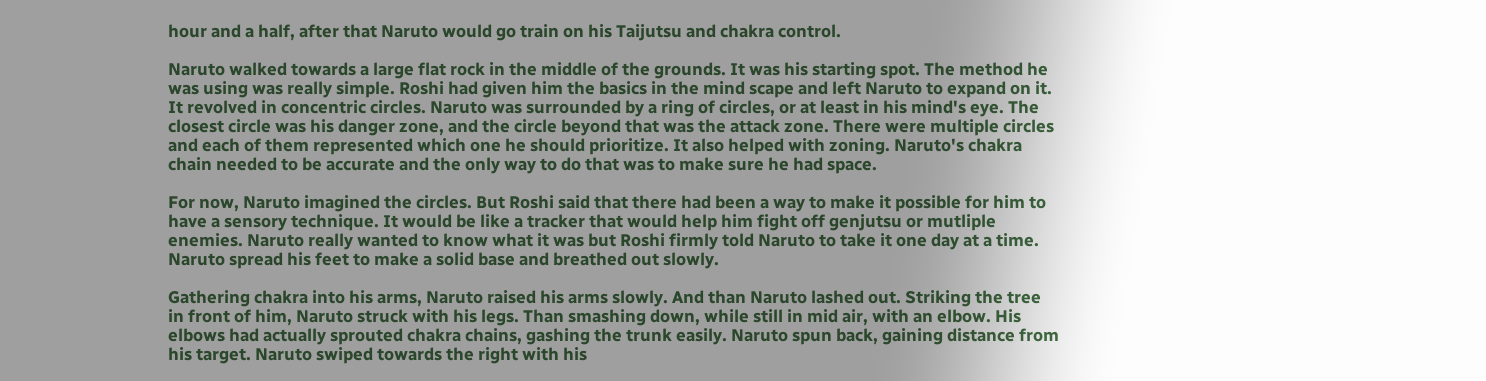hour and a half, after that Naruto would go train on his Taijutsu and chakra control.

Naruto walked towards a large flat rock in the middle of the grounds. It was his starting spot. The method he was using was really simple. Roshi had given him the basics in the mind scape and left Naruto to expand on it. It revolved in concentric circles. Naruto was surrounded by a ring of circles, or at least in his mind's eye. The closest circle was his danger zone, and the circle beyond that was the attack zone. There were multiple circles and each of them represented which one he should prioritize. It also helped with zoning. Naruto's chakra chain needed to be accurate and the only way to do that was to make sure he had space.

For now, Naruto imagined the circles. But Roshi said that there had been a way to make it possible for him to have a sensory technique. It would be like a tracker that would help him fight off genjutsu or mutliple enemies. Naruto really wanted to know what it was but Roshi firmly told Naruto to take it one day at a time. Naruto spread his feet to make a solid base and breathed out slowly.

Gathering chakra into his arms, Naruto raised his arms slowly. And than Naruto lashed out. Striking the tree in front of him, Naruto struck with his legs. Than smashing down, while still in mid air, with an elbow. His elbows had actually sprouted chakra chains, gashing the trunk easily. Naruto spun back, gaining distance from his target. Naruto swiped towards the right with his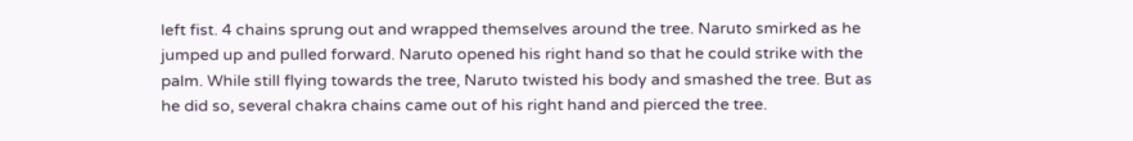left fist. 4 chains sprung out and wrapped themselves around the tree. Naruto smirked as he jumped up and pulled forward. Naruto opened his right hand so that he could strike with the palm. While still flying towards the tree, Naruto twisted his body and smashed the tree. But as he did so, several chakra chains came out of his right hand and pierced the tree.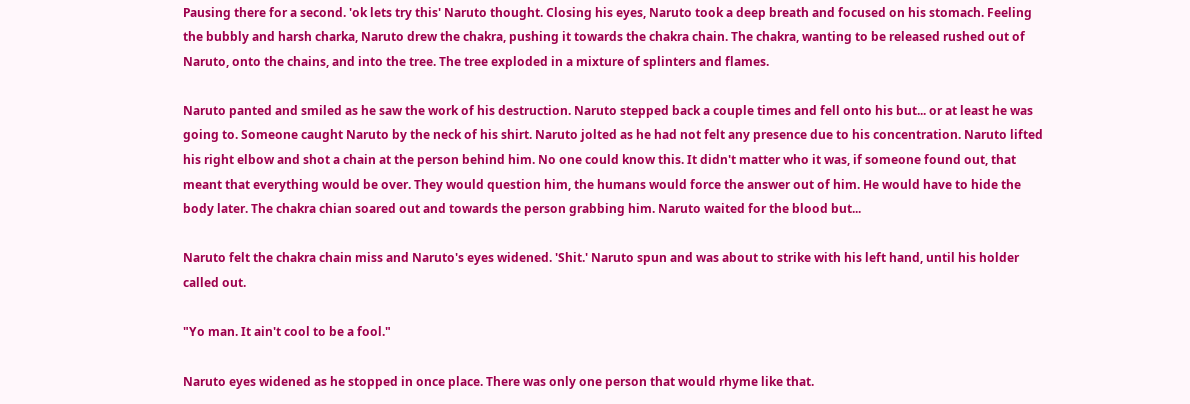Pausing there for a second. 'ok lets try this' Naruto thought. Closing his eyes, Naruto took a deep breath and focused on his stomach. Feeling the bubbly and harsh charka, Naruto drew the chakra, pushing it towards the chakra chain. The chakra, wanting to be released rushed out of Naruto, onto the chains, and into the tree. The tree exploded in a mixture of splinters and flames.

Naruto panted and smiled as he saw the work of his destruction. Naruto stepped back a couple times and fell onto his but... or at least he was going to. Someone caught Naruto by the neck of his shirt. Naruto jolted as he had not felt any presence due to his concentration. Naruto lifted his right elbow and shot a chain at the person behind him. No one could know this. It didn't matter who it was, if someone found out, that meant that everything would be over. They would question him, the humans would force the answer out of him. He would have to hide the body later. The chakra chian soared out and towards the person grabbing him. Naruto waited for the blood but...

Naruto felt the chakra chain miss and Naruto's eyes widened. 'Shit.' Naruto spun and was about to strike with his left hand, until his holder called out.

"Yo man. It ain't cool to be a fool."

Naruto eyes widened as he stopped in once place. There was only one person that would rhyme like that.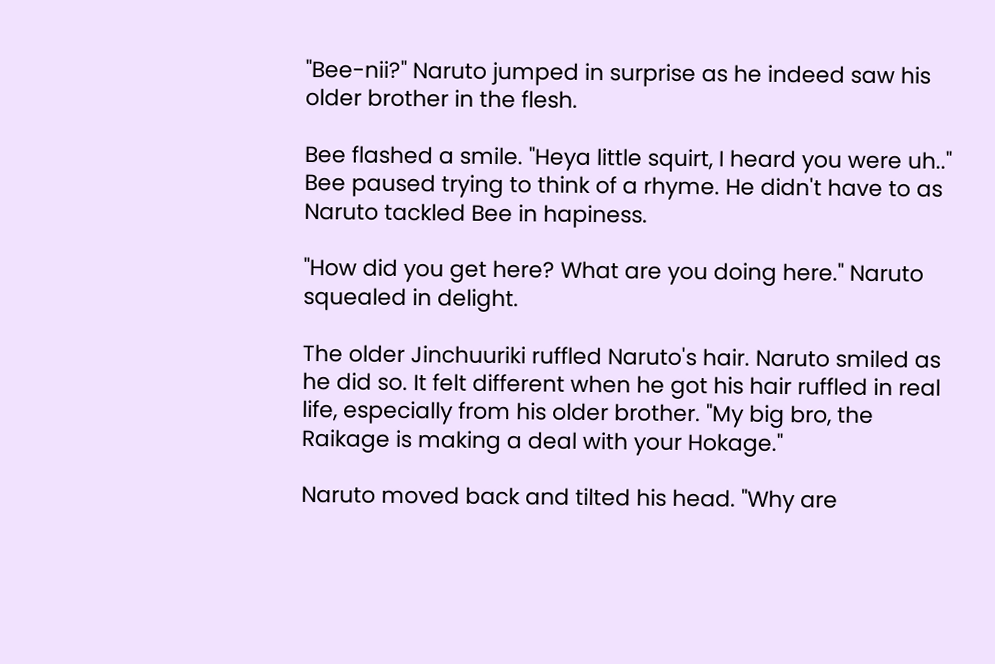"Bee-nii?" Naruto jumped in surprise as he indeed saw his older brother in the flesh.

Bee flashed a smile. "Heya little squirt, I heard you were uh.." Bee paused trying to think of a rhyme. He didn't have to as Naruto tackled Bee in hapiness.

"How did you get here? What are you doing here." Naruto squealed in delight.

The older Jinchuuriki ruffled Naruto's hair. Naruto smiled as he did so. It felt different when he got his hair ruffled in real life, especially from his older brother. "My big bro, the Raikage is making a deal with your Hokage."

Naruto moved back and tilted his head. "Why are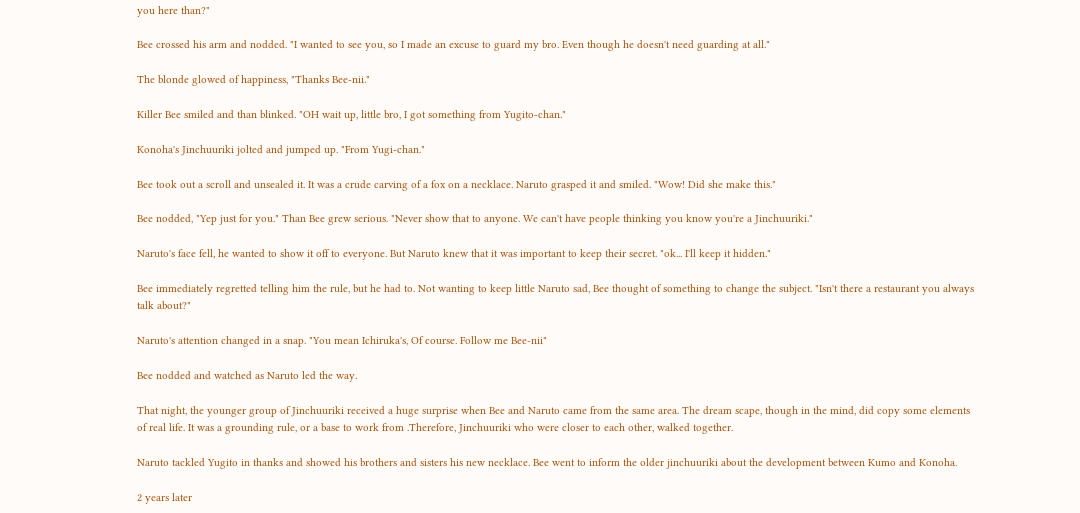you here than?"

Bee crossed his arm and nodded. "I wanted to see you, so I made an excuse to guard my bro. Even though he doesn't need guarding at all."

The blonde glowed of happiness, "Thanks Bee-nii."

Killer Bee smiled and than blinked. "OH wait up, little bro, I got something from Yugito-chan."

Konoha's Jinchuuriki jolted and jumped up. "From Yugi-chan."

Bee took out a scroll and unsealed it. It was a crude carving of a fox on a necklace. Naruto grasped it and smiled. "Wow! Did she make this."

Bee nodded, "Yep just for you." Than Bee grew serious. "Never show that to anyone. We can't have people thinking you know you're a Jinchuuriki."

Naruto's face fell, he wanted to show it off to everyone. But Naruto knew that it was important to keep their secret. "ok... I'll keep it hidden."

Bee immediately regretted telling him the rule, but he had to. Not wanting to keep little Naruto sad, Bee thought of something to change the subject. "Isn't there a restaurant you always talk about?"

Naruto's attention changed in a snap. "You mean Ichiruka's, Of course. Follow me Bee-nii"

Bee nodded and watched as Naruto led the way.

That night, the younger group of Jinchuuriki received a huge surprise when Bee and Naruto came from the same area. The dream scape, though in the mind, did copy some elements of real life. It was a grounding rule, or a base to work from .Therefore, Jinchuuriki who were closer to each other, walked together.

Naruto tackled Yugito in thanks and showed his brothers and sisters his new necklace. Bee went to inform the older jinchuuriki about the development between Kumo and Konoha.

2 years later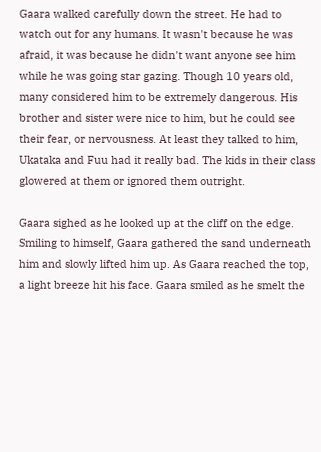Gaara walked carefully down the street. He had to watch out for any humans. It wasn't because he was afraid, it was because he didn't want anyone see him while he was going star gazing. Though 10 years old, many considered him to be extremely dangerous. His brother and sister were nice to him, but he could see their fear, or nervousness. At least they talked to him, Ukataka and Fuu had it really bad. The kids in their class glowered at them or ignored them outright.

Gaara sighed as he looked up at the cliff on the edge. Smiling to himself, Gaara gathered the sand underneath him and slowly lifted him up. As Gaara reached the top, a light breeze hit his face. Gaara smiled as he smelt the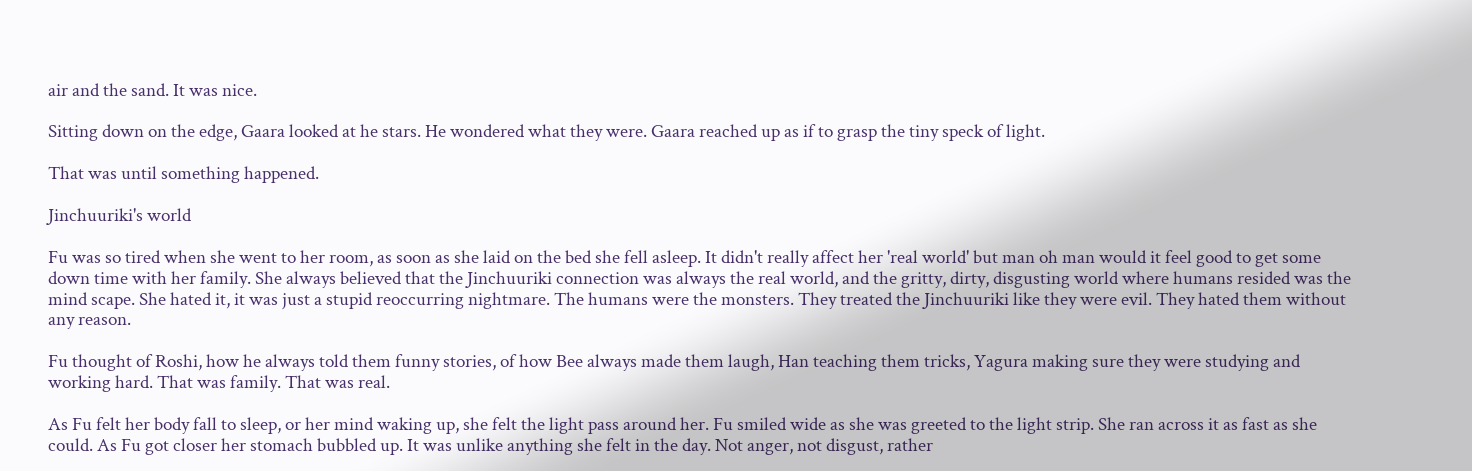air and the sand. It was nice.

Sitting down on the edge, Gaara looked at he stars. He wondered what they were. Gaara reached up as if to grasp the tiny speck of light.

That was until something happened.

Jinchuuriki's world

Fu was so tired when she went to her room, as soon as she laid on the bed she fell asleep. It didn't really affect her 'real world' but man oh man would it feel good to get some down time with her family. She always believed that the Jinchuuriki connection was always the real world, and the gritty, dirty, disgusting world where humans resided was the mind scape. She hated it, it was just a stupid reoccurring nightmare. The humans were the monsters. They treated the Jinchuuriki like they were evil. They hated them without any reason.

Fu thought of Roshi, how he always told them funny stories, of how Bee always made them laugh, Han teaching them tricks, Yagura making sure they were studying and working hard. That was family. That was real.

As Fu felt her body fall to sleep, or her mind waking up, she felt the light pass around her. Fu smiled wide as she was greeted to the light strip. She ran across it as fast as she could. As Fu got closer her stomach bubbled up. It was unlike anything she felt in the day. Not anger, not disgust, rather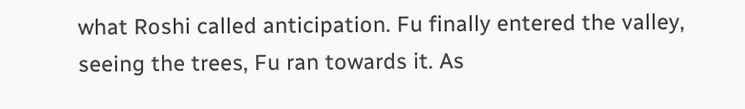what Roshi called anticipation. Fu finally entered the valley, seeing the trees, Fu ran towards it. As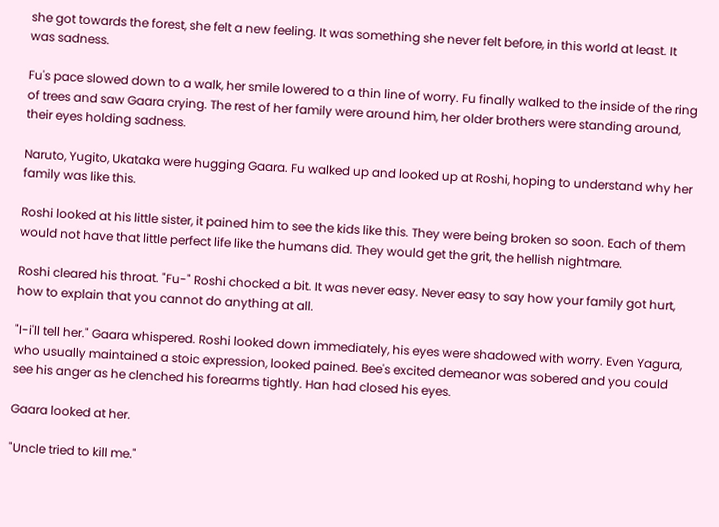she got towards the forest, she felt a new feeling. It was something she never felt before, in this world at least. It was sadness.

Fu's pace slowed down to a walk, her smile lowered to a thin line of worry. Fu finally walked to the inside of the ring of trees and saw Gaara crying. The rest of her family were around him, her older brothers were standing around, their eyes holding sadness.

Naruto, Yugito, Ukataka were hugging Gaara. Fu walked up and looked up at Roshi, hoping to understand why her family was like this.

Roshi looked at his little sister, it pained him to see the kids like this. They were being broken so soon. Each of them would not have that little perfect life like the humans did. They would get the grit, the hellish nightmare.

Roshi cleared his throat. "Fu-" Roshi chocked a bit. It was never easy. Never easy to say how your family got hurt, how to explain that you cannot do anything at all.

"I-i'll tell her." Gaara whispered. Roshi looked down immediately, his eyes were shadowed with worry. Even Yagura, who usually maintained a stoic expression, looked pained. Bee's excited demeanor was sobered and you could see his anger as he clenched his forearms tightly. Han had closed his eyes.

Gaara looked at her.

"Uncle tried to kill me."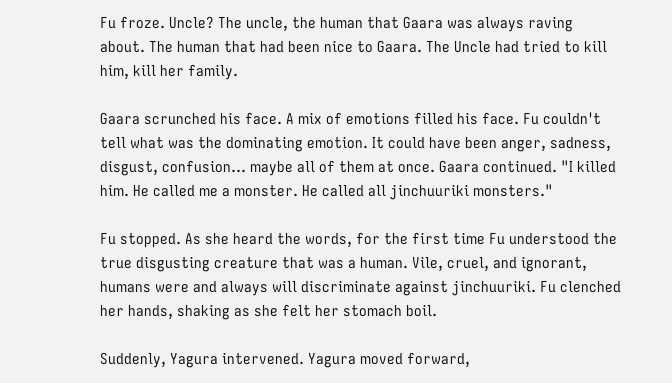Fu froze. Uncle? The uncle, the human that Gaara was always raving about. The human that had been nice to Gaara. The Uncle had tried to kill him, kill her family.

Gaara scrunched his face. A mix of emotions filled his face. Fu couldn't tell what was the dominating emotion. It could have been anger, sadness, disgust, confusion... maybe all of them at once. Gaara continued. "I killed him. He called me a monster. He called all jinchuuriki monsters."

Fu stopped. As she heard the words, for the first time Fu understood the true disgusting creature that was a human. Vile, cruel, and ignorant, humans were and always will discriminate against jinchuuriki. Fu clenched her hands, shaking as she felt her stomach boil.

Suddenly, Yagura intervened. Yagura moved forward,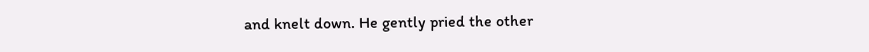and knelt down. He gently pried the other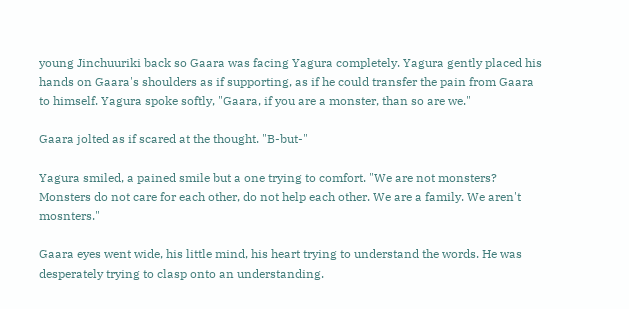young Jinchuuriki back so Gaara was facing Yagura completely. Yagura gently placed his hands on Gaara's shoulders as if supporting, as if he could transfer the pain from Gaara to himself. Yagura spoke softly, "Gaara, if you are a monster, than so are we."

Gaara jolted as if scared at the thought. "B-but-"

Yagura smiled, a pained smile but a one trying to comfort. "We are not monsters? Monsters do not care for each other, do not help each other. We are a family. We aren't mosnters."

Gaara eyes went wide, his little mind, his heart trying to understand the words. He was desperately trying to clasp onto an understanding.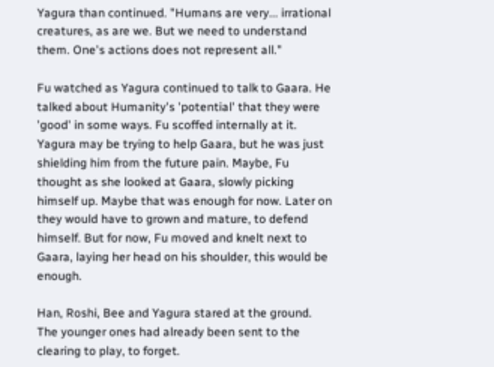Yagura than continued. "Humans are very... irrational creatures, as are we. But we need to understand them. One's actions does not represent all."

Fu watched as Yagura continued to talk to Gaara. He talked about Humanity's 'potential' that they were 'good' in some ways. Fu scoffed internally at it. Yagura may be trying to help Gaara, but he was just shielding him from the future pain. Maybe, Fu thought as she looked at Gaara, slowly picking himself up. Maybe that was enough for now. Later on they would have to grown and mature, to defend himself. But for now, Fu moved and knelt next to Gaara, laying her head on his shoulder, this would be enough.

Han, Roshi, Bee and Yagura stared at the ground. The younger ones had already been sent to the clearing to play, to forget.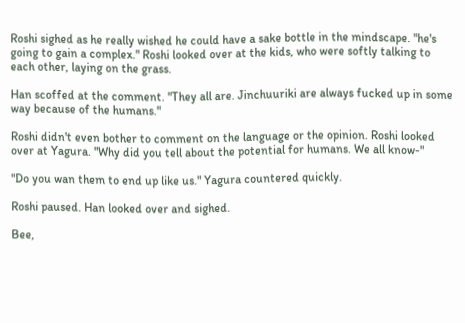Roshi sighed as he really wished he could have a sake bottle in the mindscape. "he's going to gain a complex." Roshi looked over at the kids, who were softly talking to each other, laying on the grass.

Han scoffed at the comment. "They all are. Jinchuuriki are always fucked up in some way because of the humans."

Roshi didn't even bother to comment on the language or the opinion. Roshi looked over at Yagura. "Why did you tell about the potential for humans. We all know-"

"Do you wan them to end up like us." Yagura countered quickly.

Roshi paused. Han looked over and sighed.

Bee,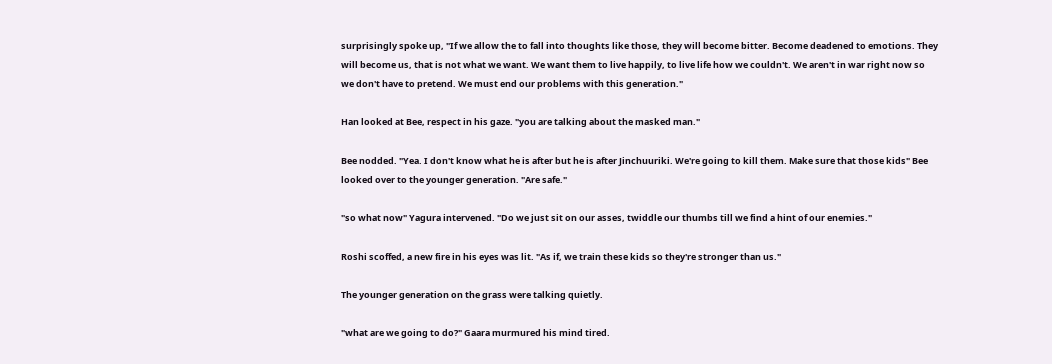surprisingly spoke up, "If we allow the to fall into thoughts like those, they will become bitter. Become deadened to emotions. They will become us, that is not what we want. We want them to live happily, to live life how we couldn't. We aren't in war right now so we don't have to pretend. We must end our problems with this generation."

Han looked at Bee, respect in his gaze. "you are talking about the masked man."

Bee nodded. "Yea. I don't know what he is after but he is after Jinchuuriki. We're going to kill them. Make sure that those kids" Bee looked over to the younger generation. "Are safe."

"so what now" Yagura intervened. "Do we just sit on our asses, twiddle our thumbs till we find a hint of our enemies."

Roshi scoffed, a new fire in his eyes was lit. "As if, we train these kids so they're stronger than us."

The younger generation on the grass were talking quietly.

"what are we going to do?" Gaara murmured his mind tired.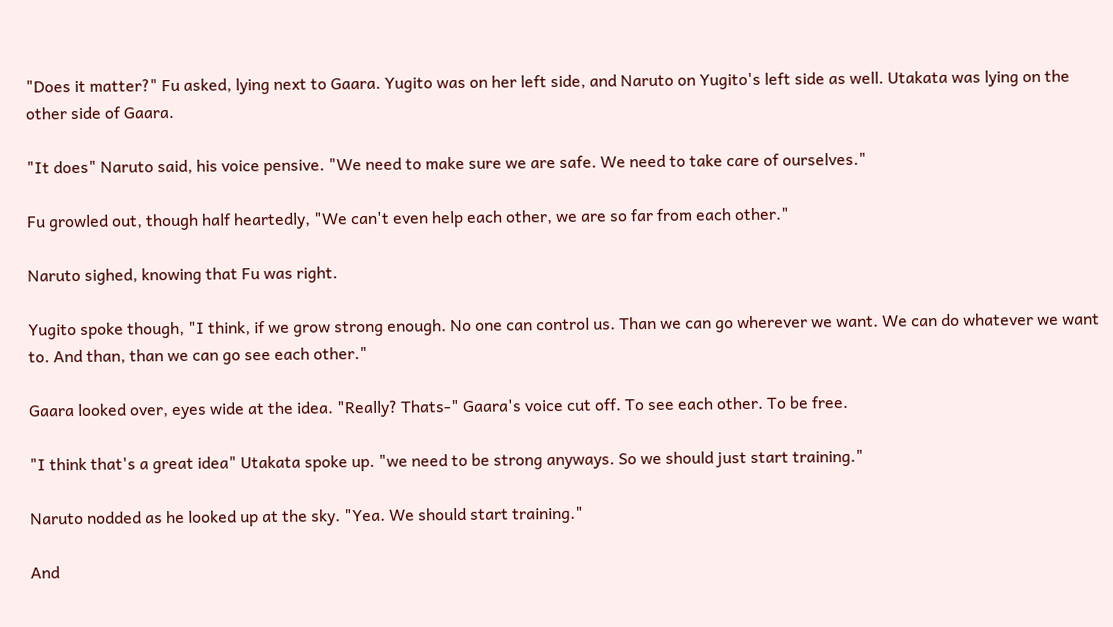"Does it matter?" Fu asked, lying next to Gaara. Yugito was on her left side, and Naruto on Yugito's left side as well. Utakata was lying on the other side of Gaara.

"It does" Naruto said, his voice pensive. "We need to make sure we are safe. We need to take care of ourselves."

Fu growled out, though half heartedly, "We can't even help each other, we are so far from each other."

Naruto sighed, knowing that Fu was right.

Yugito spoke though, "I think, if we grow strong enough. No one can control us. Than we can go wherever we want. We can do whatever we want to. And than, than we can go see each other."

Gaara looked over, eyes wide at the idea. "Really? Thats-" Gaara's voice cut off. To see each other. To be free.

"I think that's a great idea" Utakata spoke up. "we need to be strong anyways. So we should just start training."

Naruto nodded as he looked up at the sky. "Yea. We should start training."

And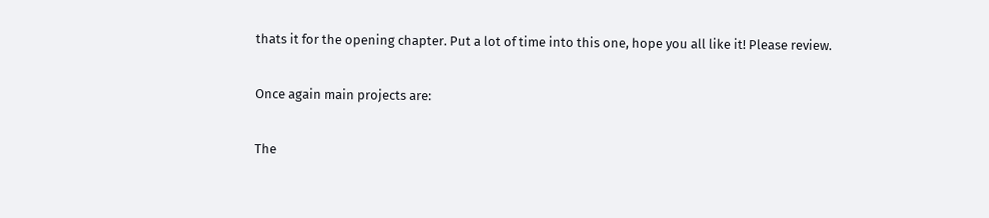thats it for the opening chapter. Put a lot of time into this one, hope you all like it! Please review.

Once again main projects are:

The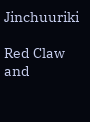Jinchuuriki

Red Claw and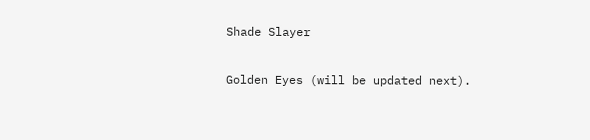Shade Slayer

Golden Eyes (will be updated next).